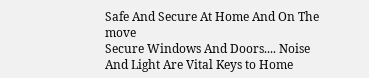Safe And Secure At Home And On The move
Secure Windows And Doors.... Noise And Light Are Vital Keys to Home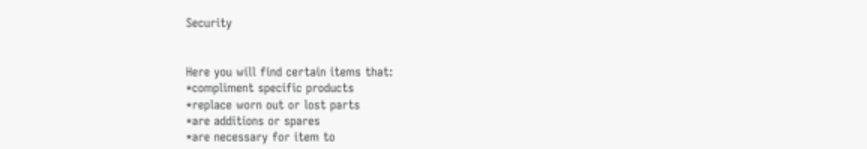Security


Here you will find certain items that:
*compliment specific products
*replace worn out or lost parts
*are additions or spares
*are necessary for item to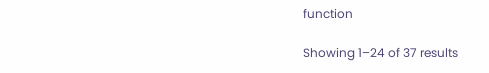function

Showing 1–24 of 37 results